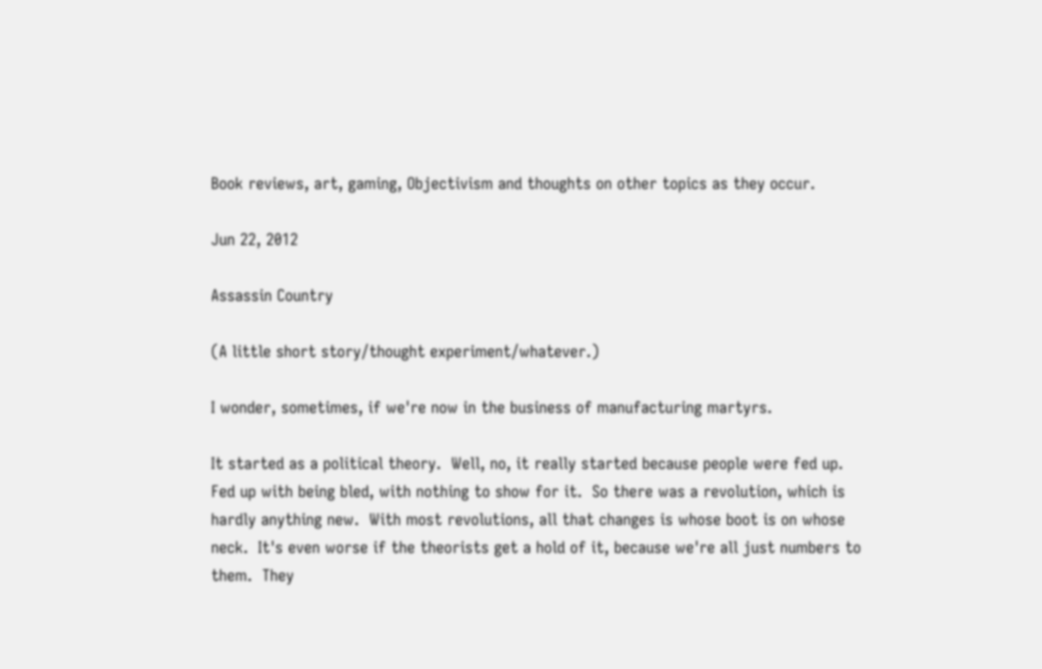Book reviews, art, gaming, Objectivism and thoughts on other topics as they occur.

Jun 22, 2012

Assassin Country

(A little short story/thought experiment/whatever.)

I wonder, sometimes, if we're now in the business of manufacturing martyrs.

It started as a political theory.  Well, no, it really started because people were fed up.  Fed up with being bled, with nothing to show for it.  So there was a revolution, which is hardly anything new.  With most revolutions, all that changes is whose boot is on whose neck.  It's even worse if the theorists get a hold of it, because we're all just numbers to them.  They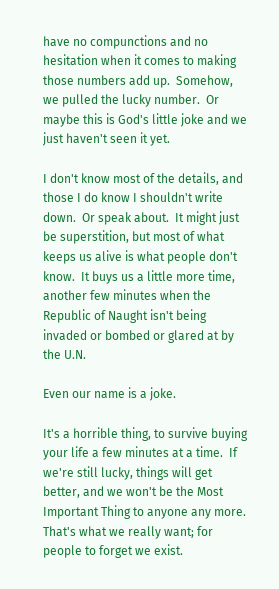have no compunctions and no hesitation when it comes to making those numbers add up.  Somehow, we pulled the lucky number.  Or maybe this is God's little joke and we just haven't seen it yet.

I don't know most of the details, and those I do know I shouldn't write down.  Or speak about.  It might just be superstition, but most of what keeps us alive is what people don't know.  It buys us a little more time, another few minutes when the Republic of Naught isn't being invaded or bombed or glared at by the U.N.

Even our name is a joke.

It's a horrible thing, to survive buying your life a few minutes at a time.  If we're still lucky, things will get better, and we won't be the Most Important Thing to anyone any more.  That's what we really want; for people to forget we exist.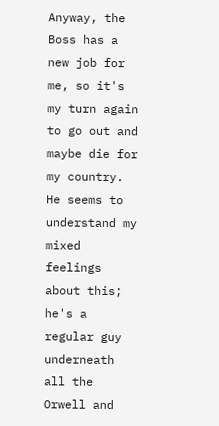Anyway, the Boss has a new job for me, so it's my turn again to go out and maybe die for my country.  He seems to understand my mixed feelings about this; he's a regular guy underneath all the Orwell and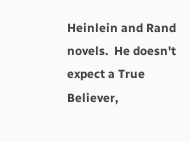Heinlein and Rand novels.  He doesn't expect a True Believer,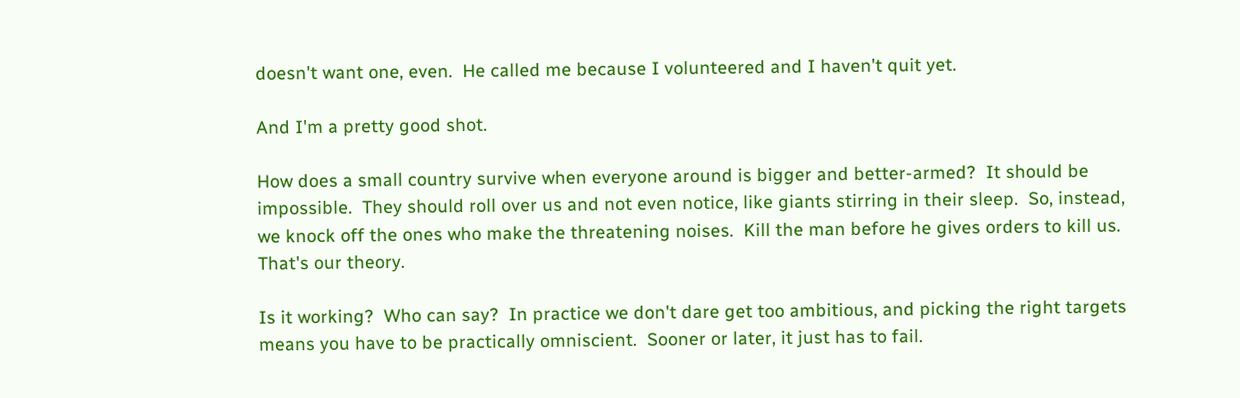doesn't want one, even.  He called me because I volunteered and I haven't quit yet.

And I'm a pretty good shot.

How does a small country survive when everyone around is bigger and better-armed?  It should be impossible.  They should roll over us and not even notice, like giants stirring in their sleep.  So, instead, we knock off the ones who make the threatening noises.  Kill the man before he gives orders to kill us.  That's our theory.

Is it working?  Who can say?  In practice we don't dare get too ambitious, and picking the right targets means you have to be practically omniscient.  Sooner or later, it just has to fail.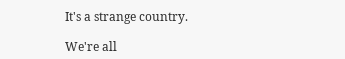It's a strange country.

We're all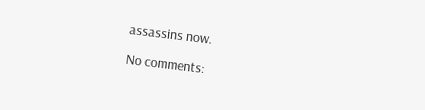assassins now.

No comments: